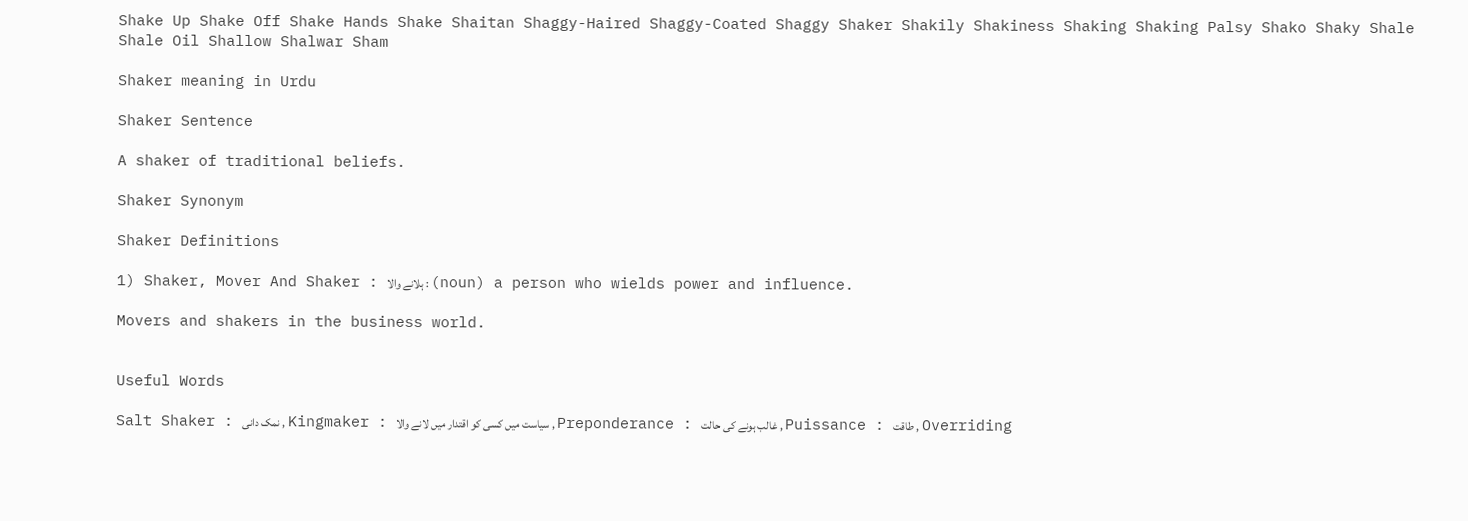Shake Up Shake Off Shake Hands Shake Shaitan Shaggy-Haired Shaggy-Coated Shaggy Shaker Shakily Shakiness Shaking Shaking Palsy Shako Shaky Shale Shale Oil Shallow Shalwar Sham

Shaker meaning in Urdu

Shaker Sentence

A shaker of traditional beliefs.

Shaker Synonym

Shaker Definitions

1) Shaker, Mover And Shaker : ہلانے والا : (noun) a person who wields power and influence.

Movers and shakers in the business world.


Useful Words

Salt Shaker : نمک دانی , Kingmaker : سیاست میں کسی کو اقتدار میں لانے والا , Preponderance : غالب ہونے کی حالت , Puissance : طاقت , Overriding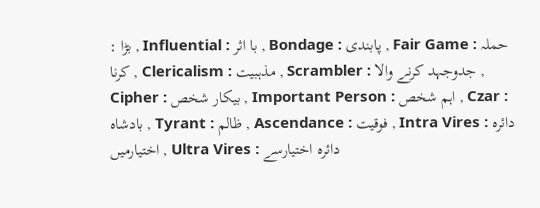: بڑا , Influential : با اثر , Bondage : پابندی , Fair Game : حملہ کرنا , Clericalism : مذہبیت , Scrambler : جدوجہد کرنے والا , Cipher : بیکار شخص , Important Person : اہم شخص , Czar : بادشاہ , Tyrant : ظالم , Ascendance : فوقیت , Intra Vires : دائرہ اختیارمیں , Ultra Vires : دائرہ اختیارسے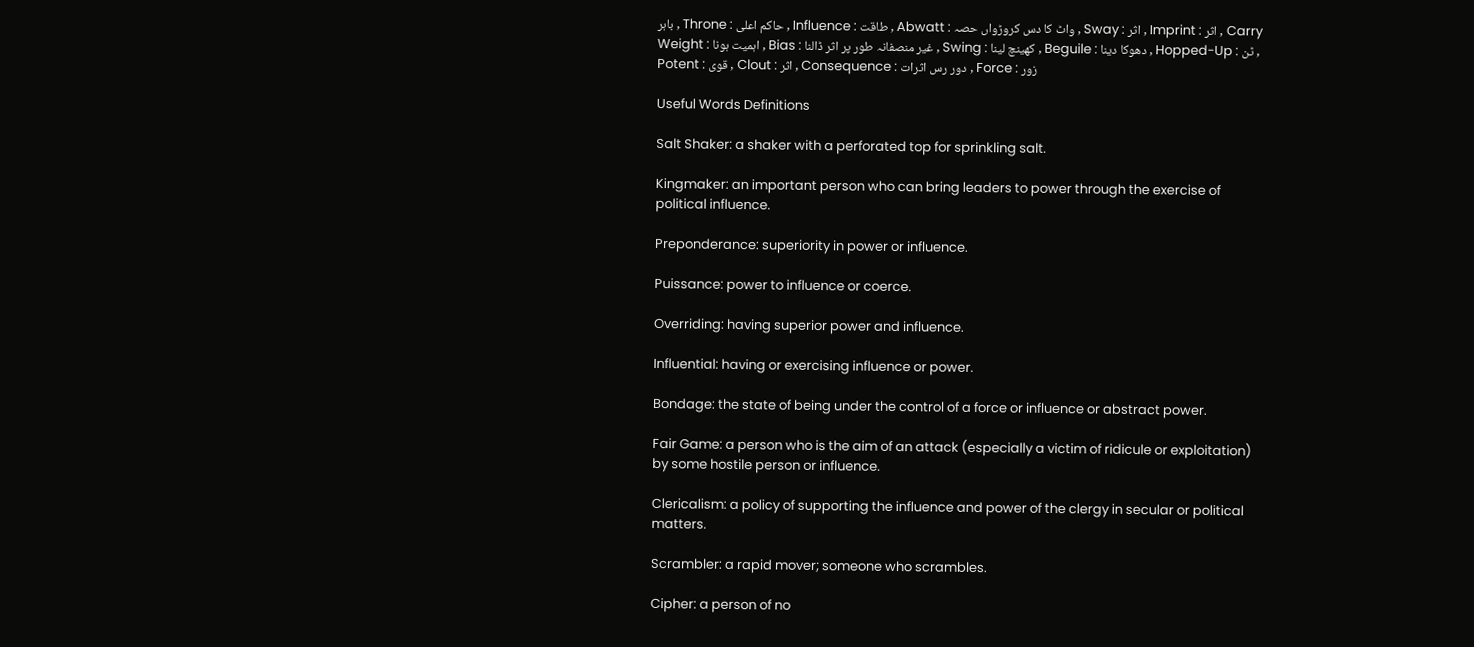باہر , Throne : حاکم اعلی , Influence : طاقت , Abwatt : واٹ کا دس کروڑواں حصہ , Sway : اثر , Imprint : اثر , Carry Weight : اہمیت ہونا , Bias : غیر منصفانہ طور پر اثر ڈالنا , Swing : کھینچ لینا , Beguile : دھوکا دینا , Hopped-Up : ٹن , Potent : قوی , Clout : اثر , Consequence : دور رس اثرات , Force : زور

Useful Words Definitions

Salt Shaker: a shaker with a perforated top for sprinkling salt.

Kingmaker: an important person who can bring leaders to power through the exercise of political influence.

Preponderance: superiority in power or influence.

Puissance: power to influence or coerce.

Overriding: having superior power and influence.

Influential: having or exercising influence or power.

Bondage: the state of being under the control of a force or influence or abstract power.

Fair Game: a person who is the aim of an attack (especially a victim of ridicule or exploitation) by some hostile person or influence.

Clericalism: a policy of supporting the influence and power of the clergy in secular or political matters.

Scrambler: a rapid mover; someone who scrambles.

Cipher: a person of no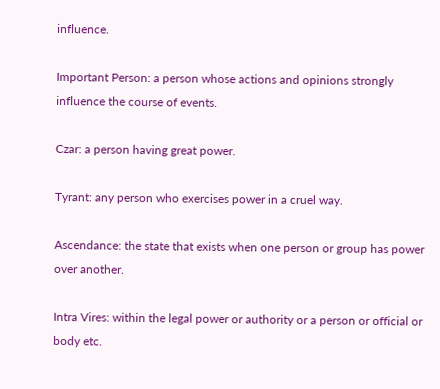influence.

Important Person: a person whose actions and opinions strongly influence the course of events.

Czar: a person having great power.

Tyrant: any person who exercises power in a cruel way.

Ascendance: the state that exists when one person or group has power over another.

Intra Vires: within the legal power or authority or a person or official or body etc.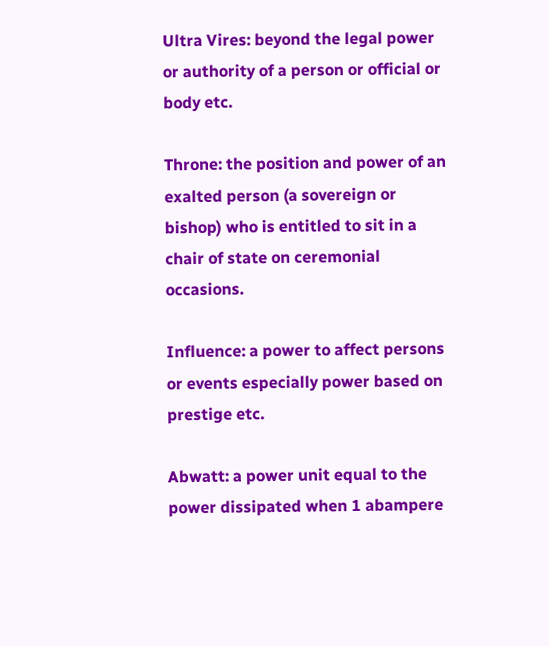Ultra Vires: beyond the legal power or authority of a person or official or body etc.

Throne: the position and power of an exalted person (a sovereign or bishop) who is entitled to sit in a chair of state on ceremonial occasions.

Influence: a power to affect persons or events especially power based on prestige etc.

Abwatt: a power unit equal to the power dissipated when 1 abampere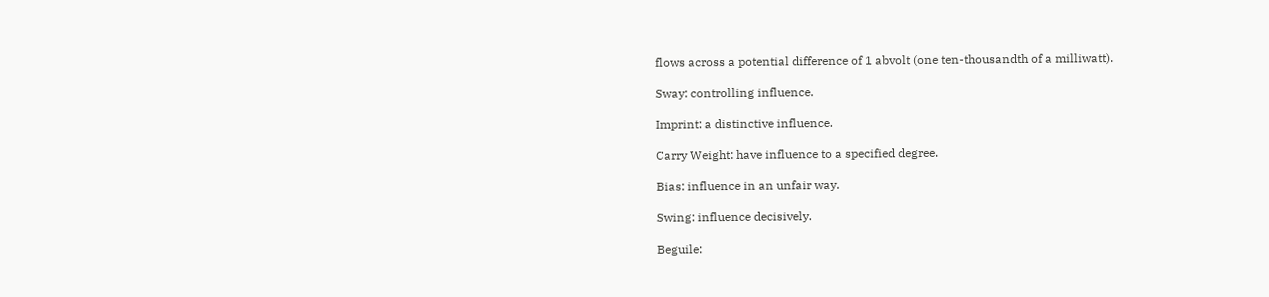flows across a potential difference of 1 abvolt (one ten-thousandth of a milliwatt).

Sway: controlling influence.

Imprint: a distinctive influence.

Carry Weight: have influence to a specified degree.

Bias: influence in an unfair way.

Swing: influence decisively.

Beguile: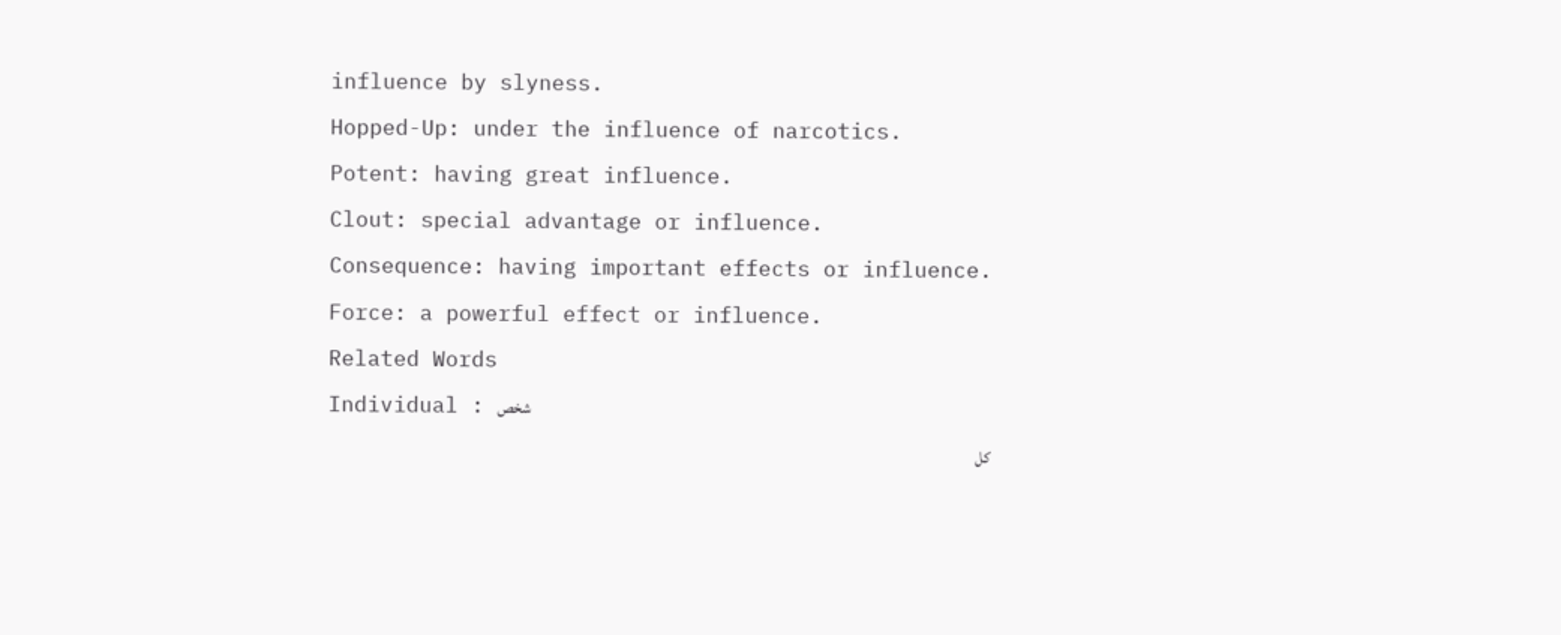influence by slyness.

Hopped-Up: under the influence of narcotics.

Potent: having great influence.

Clout: special advantage or influence.

Consequence: having important effects or influence.

Force: a powerful effect or influence.

Related Words

Individual : شخص

کل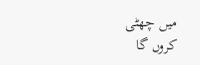میں چھٹی کروں گا